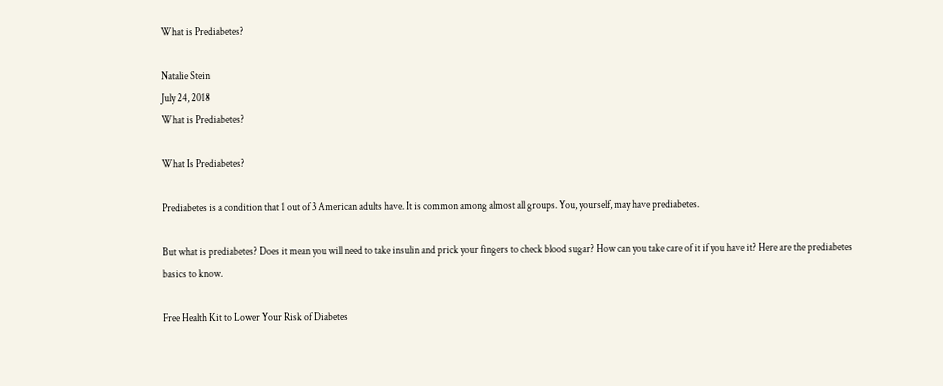What is Prediabetes?

Natalie Stein
July 24, 2018
What is Prediabetes?

What Is Prediabetes?

Prediabetes is a condition that 1 out of 3 American adults have. It is common among almost all groups. You, yourself, may have prediabetes.

But what is prediabetes? Does it mean you will need to take insulin and prick your fingers to check blood sugar? How can you take care of it if you have it? Here are the prediabetes basics to know.

Free Health Kit to Lower Your Risk of Diabetes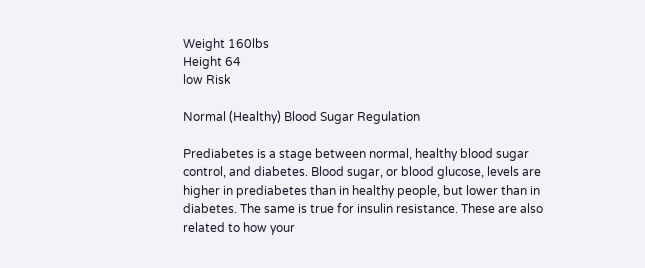Weight 160lbs
Height 64
low Risk

Normal (Healthy) Blood Sugar Regulation

Prediabetes is a stage between normal, healthy blood sugar control, and diabetes. Blood sugar, or blood glucose, levels are higher in prediabetes than in healthy people, but lower than in diabetes. The same is true for insulin resistance. These are also related to how your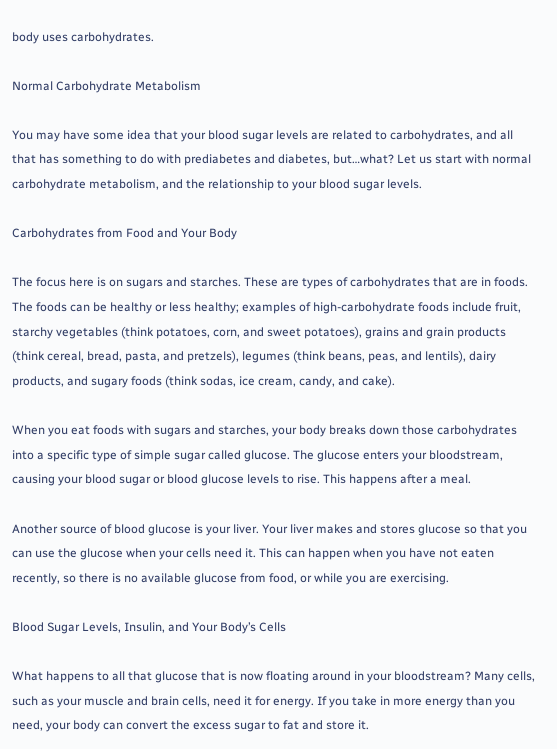body uses carbohydrates.

Normal Carbohydrate Metabolism

You may have some idea that your blood sugar levels are related to carbohydrates, and all that has something to do with prediabetes and diabetes, but…what? Let us start with normal carbohydrate metabolism, and the relationship to your blood sugar levels.

Carbohydrates from Food and Your Body

The focus here is on sugars and starches. These are types of carbohydrates that are in foods. The foods can be healthy or less healthy; examples of high-carbohydrate foods include fruit, starchy vegetables (think potatoes, corn, and sweet potatoes), grains and grain products (think cereal, bread, pasta, and pretzels), legumes (think beans, peas, and lentils), dairy products, and sugary foods (think sodas, ice cream, candy, and cake).

When you eat foods with sugars and starches, your body breaks down those carbohydrates into a specific type of simple sugar called glucose. The glucose enters your bloodstream, causing your blood sugar or blood glucose levels to rise. This happens after a meal.

Another source of blood glucose is your liver. Your liver makes and stores glucose so that you can use the glucose when your cells need it. This can happen when you have not eaten recently, so there is no available glucose from food, or while you are exercising.

Blood Sugar Levels, Insulin, and Your Body’s Cells

What happens to all that glucose that is now floating around in your bloodstream? Many cells, such as your muscle and brain cells, need it for energy. If you take in more energy than you need, your body can convert the excess sugar to fat and store it.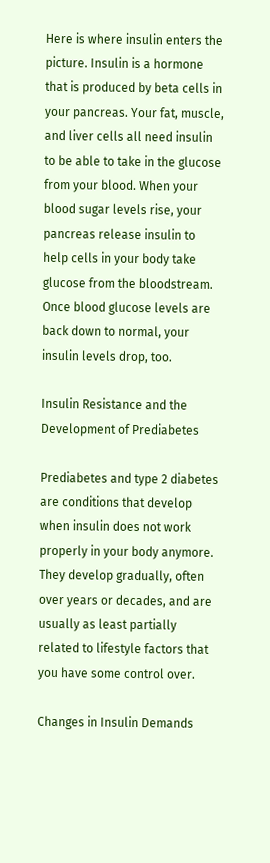Here is where insulin enters the picture. Insulin is a hormone that is produced by beta cells in your pancreas. Your fat, muscle, and liver cells all need insulin to be able to take in the glucose from your blood. When your blood sugar levels rise, your pancreas release insulin to help cells in your body take glucose from the bloodstream. Once blood glucose levels are back down to normal, your insulin levels drop, too.

Insulin Resistance and the Development of Prediabetes

Prediabetes and type 2 diabetes are conditions that develop when insulin does not work properly in your body anymore. They develop gradually, often over years or decades, and are usually as least partially related to lifestyle factors that you have some control over.

Changes in Insulin Demands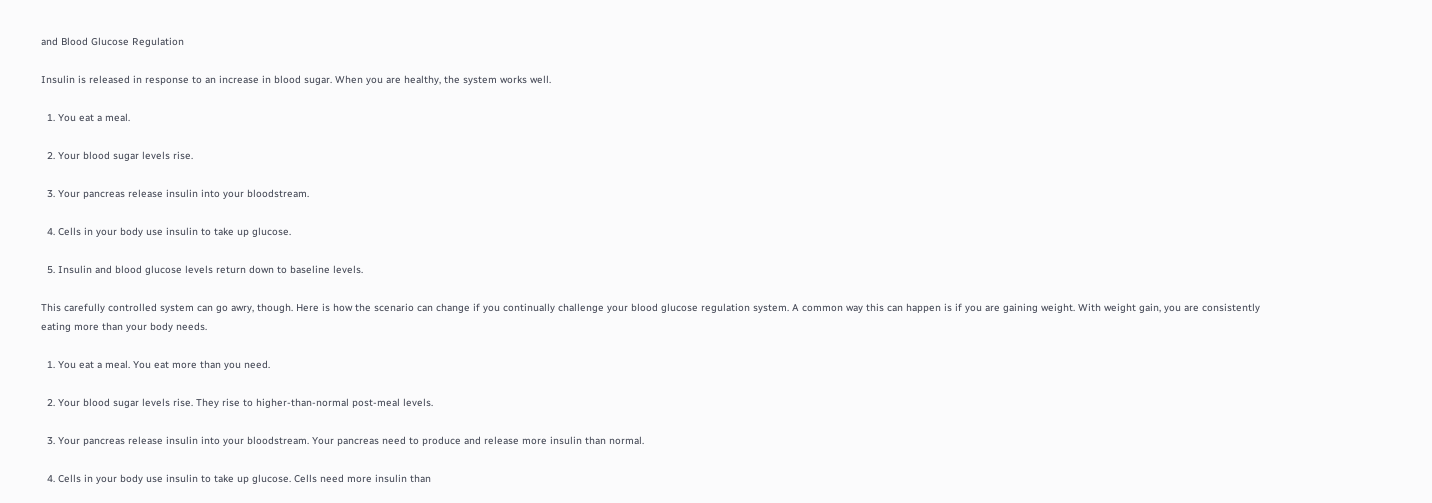and Blood Glucose Regulation

Insulin is released in response to an increase in blood sugar. When you are healthy, the system works well.

  1. You eat a meal.

  2. Your blood sugar levels rise.

  3. Your pancreas release insulin into your bloodstream.

  4. Cells in your body use insulin to take up glucose.

  5. Insulin and blood glucose levels return down to baseline levels.

This carefully controlled system can go awry, though. Here is how the scenario can change if you continually challenge your blood glucose regulation system. A common way this can happen is if you are gaining weight. With weight gain, you are consistently eating more than your body needs.

  1. You eat a meal. You eat more than you need.

  2. Your blood sugar levels rise. They rise to higher-than-normal post-meal levels.

  3. Your pancreas release insulin into your bloodstream. Your pancreas need to produce and release more insulin than normal.

  4. Cells in your body use insulin to take up glucose. Cells need more insulin than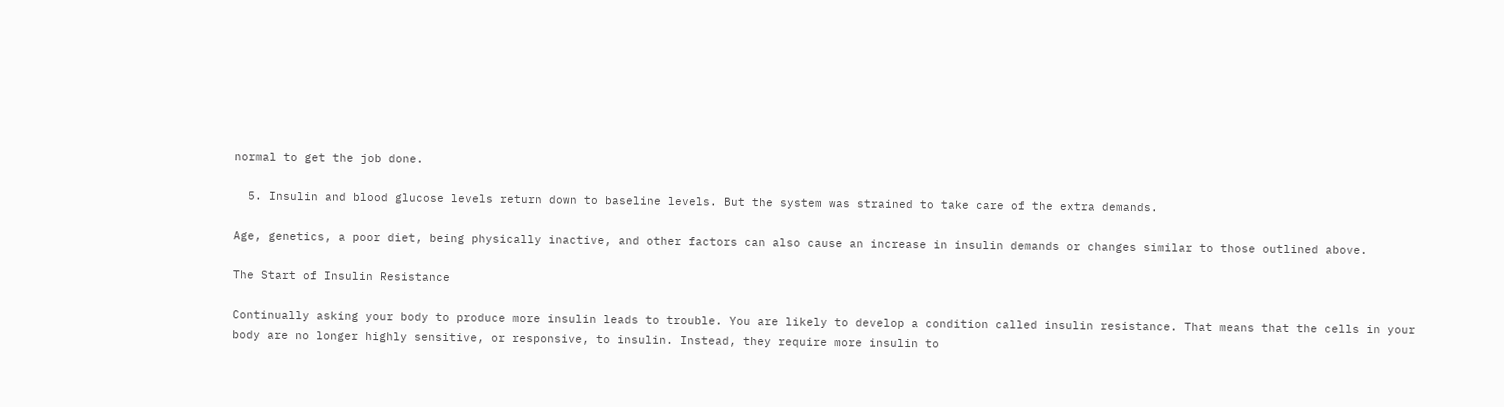normal to get the job done.

  5. Insulin and blood glucose levels return down to baseline levels. But the system was strained to take care of the extra demands.

Age, genetics, a poor diet, being physically inactive, and other factors can also cause an increase in insulin demands or changes similar to those outlined above.

The Start of Insulin Resistance

Continually asking your body to produce more insulin leads to trouble. You are likely to develop a condition called insulin resistance. That means that the cells in your body are no longer highly sensitive, or responsive, to insulin. Instead, they require more insulin to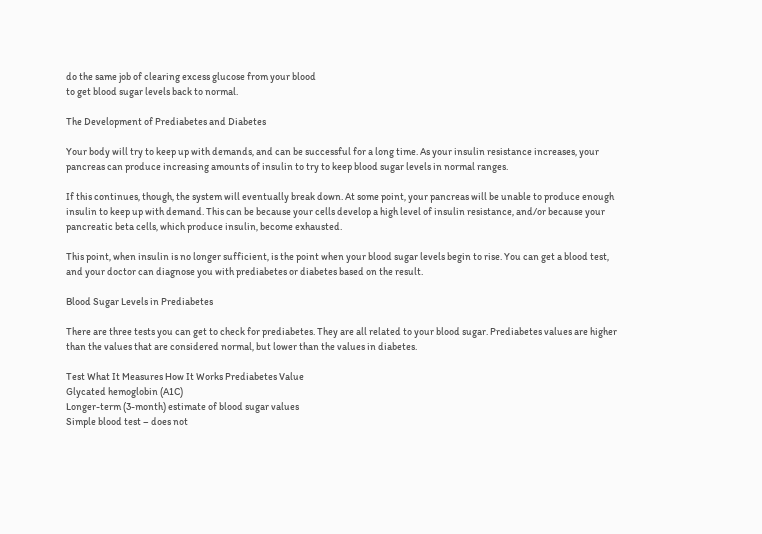do the same job of clearing excess glucose from your blood
to get blood sugar levels back to normal.

The Development of Prediabetes and Diabetes

Your body will try to keep up with demands, and can be successful for a long time. As your insulin resistance increases, your pancreas can produce increasing amounts of insulin to try to keep blood sugar levels in normal ranges.

If this continues, though, the system will eventually break down. At some point, your pancreas will be unable to produce enough insulin to keep up with demand. This can be because your cells develop a high level of insulin resistance, and/or because your pancreatic beta cells, which produce insulin, become exhausted.

This point, when insulin is no longer sufficient, is the point when your blood sugar levels begin to rise. You can get a blood test, and your doctor can diagnose you with prediabetes or diabetes based on the result.

Blood Sugar Levels in Prediabetes

There are three tests you can get to check for prediabetes. They are all related to your blood sugar. Prediabetes values are higher than the values that are considered normal, but lower than the values in diabetes.

Test What It Measures How It Works Prediabetes Value
Glycated hemoglobin (A1C)
Longer-term (3-month) estimate of blood sugar values
Simple blood test – does not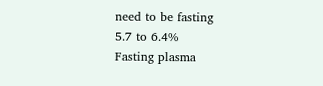need to be fasting
5.7 to 6.4%
Fasting plasma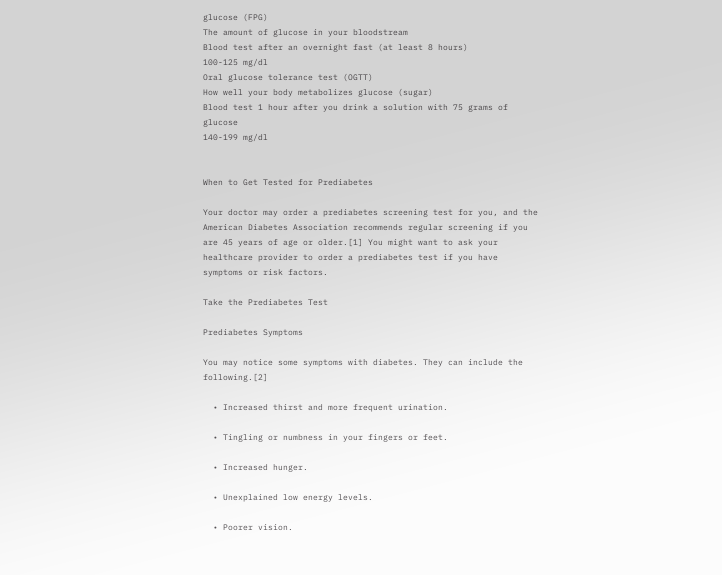glucose (FPG)
The amount of glucose in your bloodstream
Blood test after an overnight fast (at least 8 hours)
100-125 mg/dl
Oral glucose tolerance test (OGTT)
How well your body metabolizes glucose (sugar)
Blood test 1 hour after you drink a solution with 75 grams of glucose
140-199 mg/dl


When to Get Tested for Prediabetes

Your doctor may order a prediabetes screening test for you, and the American Diabetes Association recommends regular screening if you are 45 years of age or older.[1] You might want to ask your healthcare provider to order a prediabetes test if you have symptoms or risk factors.

Take the Prediabetes Test

Prediabetes Symptoms

You may notice some symptoms with diabetes. They can include the following.[2]

  • Increased thirst and more frequent urination.

  • Tingling or numbness in your fingers or feet.

  • Increased hunger.

  • Unexplained low energy levels.

  • Poorer vision.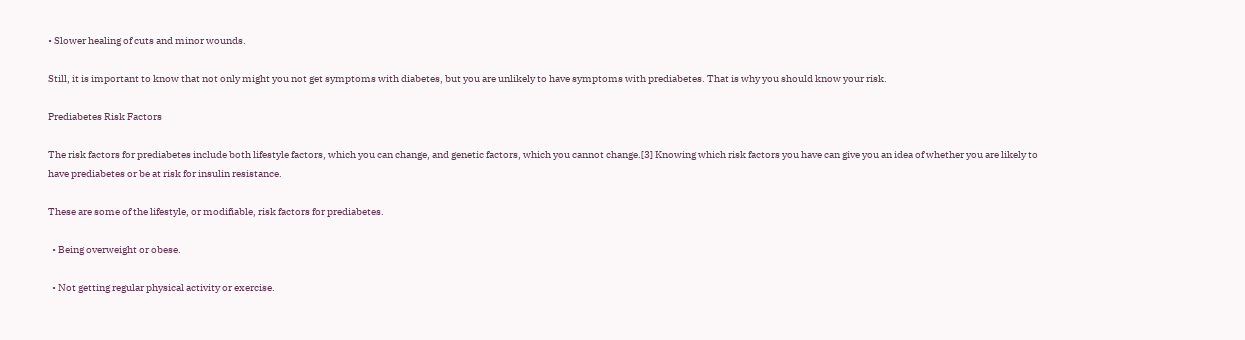• Slower healing of cuts and minor wounds.

Still, it is important to know that not only might you not get symptoms with diabetes, but you are unlikely to have symptoms with prediabetes. That is why you should know your risk.

Prediabetes Risk Factors

The risk factors for prediabetes include both lifestyle factors, which you can change, and genetic factors, which you cannot change.[3] Knowing which risk factors you have can give you an idea of whether you are likely to have prediabetes or be at risk for insulin resistance.

These are some of the lifestyle, or modifiable, risk factors for prediabetes.

  • Being overweight or obese.

  • Not getting regular physical activity or exercise.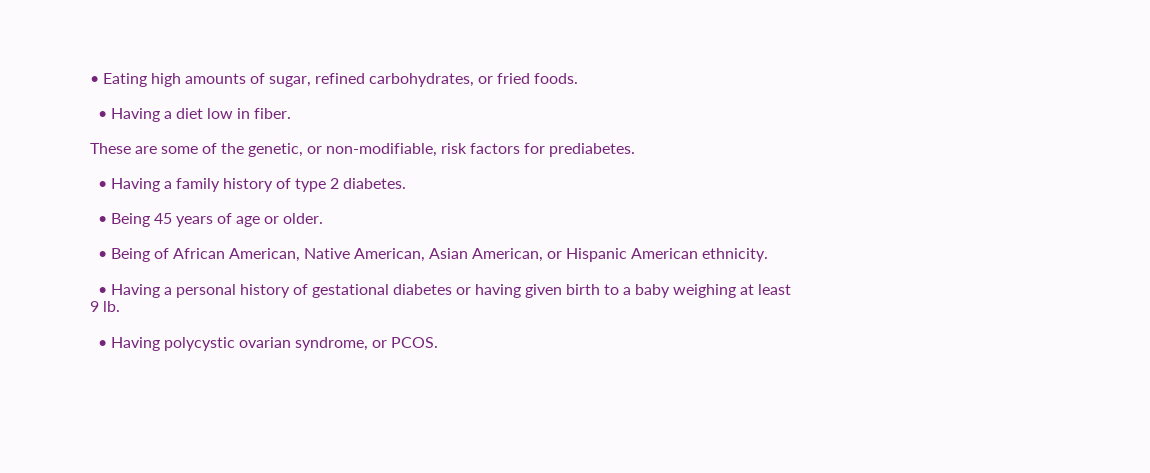• Eating high amounts of sugar, refined carbohydrates, or fried foods.

  • Having a diet low in fiber.

These are some of the genetic, or non-modifiable, risk factors for prediabetes.

  • Having a family history of type 2 diabetes.

  • Being 45 years of age or older.

  • Being of African American, Native American, Asian American, or Hispanic American ethnicity.

  • Having a personal history of gestational diabetes or having given birth to a baby weighing at least 9 lb.

  • Having polycystic ovarian syndrome, or PCOS.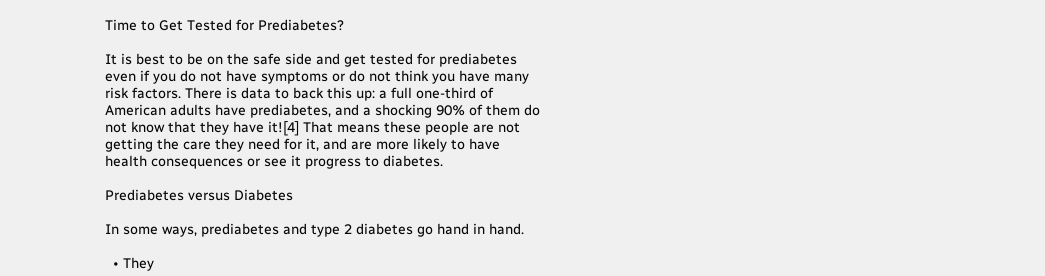Time to Get Tested for Prediabetes?

It is best to be on the safe side and get tested for prediabetes even if you do not have symptoms or do not think you have many risk factors. There is data to back this up: a full one-third of American adults have prediabetes, and a shocking 90% of them do not know that they have it![4] That means these people are not getting the care they need for it, and are more likely to have health consequences or see it progress to diabetes.

Prediabetes versus Diabetes

In some ways, prediabetes and type 2 diabetes go hand in hand.

  • They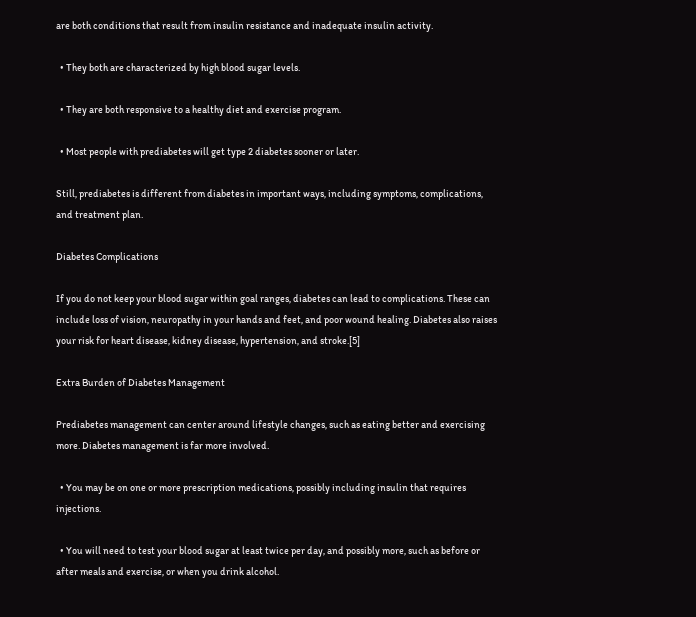are both conditions that result from insulin resistance and inadequate insulin activity.

  • They both are characterized by high blood sugar levels.

  • They are both responsive to a healthy diet and exercise program.

  • Most people with prediabetes will get type 2 diabetes sooner or later.

Still, prediabetes is different from diabetes in important ways, including symptoms, complications, and treatment plan.

Diabetes Complications

If you do not keep your blood sugar within goal ranges, diabetes can lead to complications. These can include loss of vision, neuropathy in your hands and feet, and poor wound healing. Diabetes also raises your risk for heart disease, kidney disease, hypertension, and stroke.[5]

Extra Burden of Diabetes Management

Prediabetes management can center around lifestyle changes, such as eating better and exercising more. Diabetes management is far more involved.

  • You may be on one or more prescription medications, possibly including insulin that requires injections.

  • You will need to test your blood sugar at least twice per day, and possibly more, such as before or after meals and exercise, or when you drink alcohol.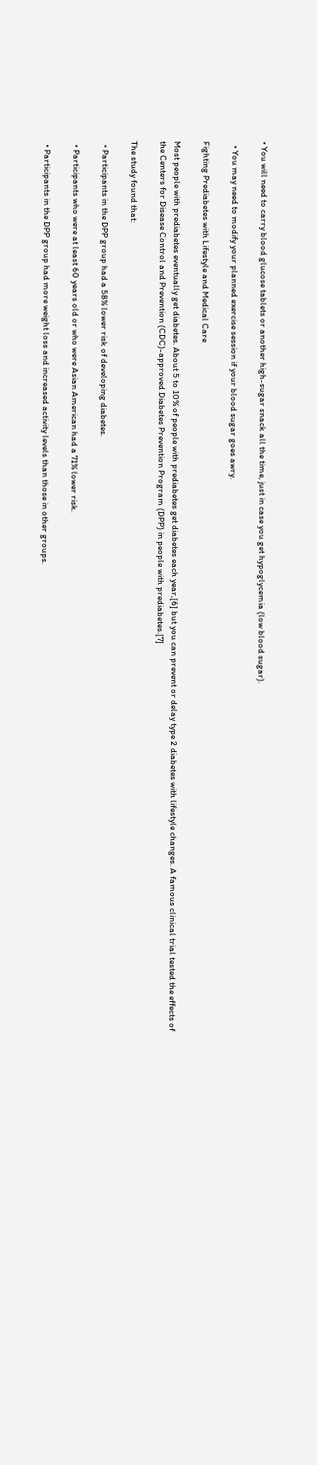• You will need to carry blood glucose tablets or another high-sugar snack all the time, just in case you get hypoglycemia (low blood sugar).

  • You may need to modify your planned exercise session if your blood sugar goes awry.

Fighting Prediabetes with Lifestyle and Medical Care

Most people with prediabetes eventually get diabetes. About 5 to 10% of people with prediabetes get diabetes each year,[6] but you can prevent or delay type 2 diabetes with lifestyle changes. A famous clinical trial tested the effects of the Centers for Disease Control and Prevention (CDC)-approved Diabetes Prevention Program (DPP) in people with prediabetes.[7]

The study found that:

  • Participants in the DPP group had a 58% lower risk of developing diabetes.

  • Participants who were at least 60 years old or who were Asian American had a 71% lower risk.

  • Participants in the DPP group had more weight loss and increased activity levels than those in other groups.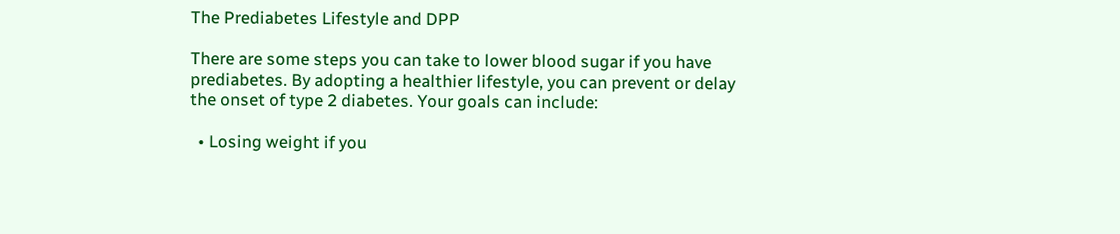The Prediabetes Lifestyle and DPP

There are some steps you can take to lower blood sugar if you have prediabetes. By adopting a healthier lifestyle, you can prevent or delay the onset of type 2 diabetes. Your goals can include:

  • Losing weight if you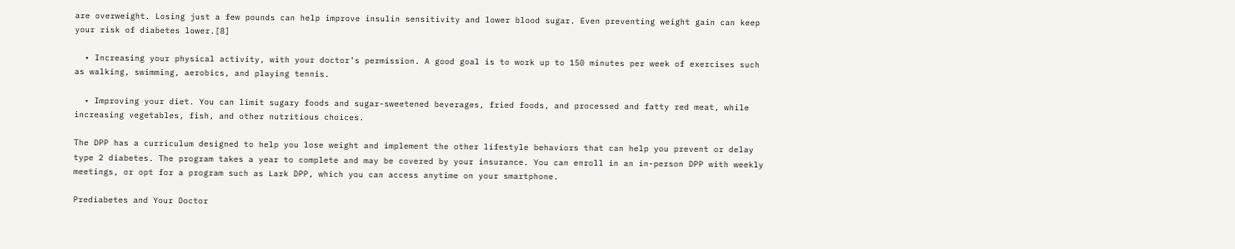are overweight. Losing just a few pounds can help improve insulin sensitivity and lower blood sugar. Even preventing weight gain can keep your risk of diabetes lower.[8]

  • Increasing your physical activity, with your doctor’s permission. A good goal is to work up to 150 minutes per week of exercises such as walking, swimming, aerobics, and playing tennis.

  • Improving your diet. You can limit sugary foods and sugar-sweetened beverages, fried foods, and processed and fatty red meat, while increasing vegetables, fish, and other nutritious choices.

The DPP has a curriculum designed to help you lose weight and implement the other lifestyle behaviors that can help you prevent or delay type 2 diabetes. The program takes a year to complete and may be covered by your insurance. You can enroll in an in-person DPP with weekly meetings, or opt for a program such as Lark DPP, which you can access anytime on your smartphone.

Prediabetes and Your Doctor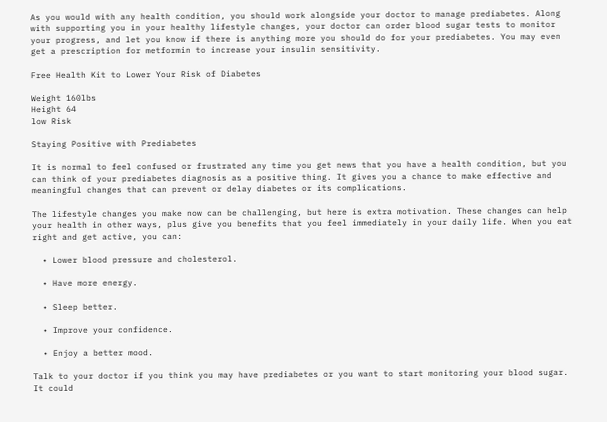As you would with any health condition, you should work alongside your doctor to manage prediabetes. Along with supporting you in your healthy lifestyle changes, your doctor can order blood sugar tests to monitor your progress, and let you know if there is anything more you should do for your prediabetes. You may even get a prescription for metformin to increase your insulin sensitivity.

Free Health Kit to Lower Your Risk of Diabetes

Weight 160lbs
Height 64
low Risk

Staying Positive with Prediabetes

It is normal to feel confused or frustrated any time you get news that you have a health condition, but you can think of your prediabetes diagnosis as a positive thing. It gives you a chance to make effective and meaningful changes that can prevent or delay diabetes or its complications.

The lifestyle changes you make now can be challenging, but here is extra motivation. These changes can help your health in other ways, plus give you benefits that you feel immediately in your daily life. When you eat right and get active, you can:

  • Lower blood pressure and cholesterol.

  • Have more energy.

  • Sleep better.

  • Improve your confidence.

  • Enjoy a better mood.

Talk to your doctor if you think you may have prediabetes or you want to start monitoring your blood sugar. It could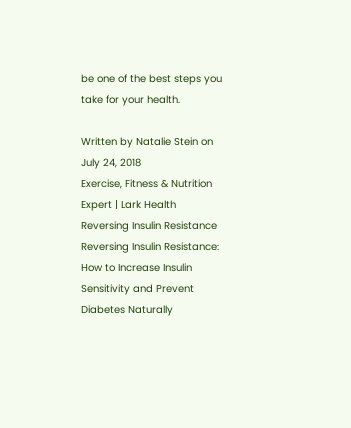be one of the best steps you take for your health.

Written by Natalie Stein on July 24, 2018
Exercise, Fitness & Nutrition Expert | Lark Health
Reversing Insulin Resistance
Reversing Insulin Resistance: How to Increase Insulin Sensitivity and Prevent Diabetes Naturally